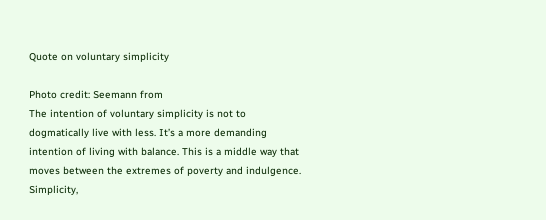Quote on voluntary simplicity

Photo credit: Seemann from
The intention of voluntary simplicity is not to dogmatically live with less. It’s a more demanding intention of living with balance. This is a middle way that moves between the extremes of poverty and indulgence. Simplicity,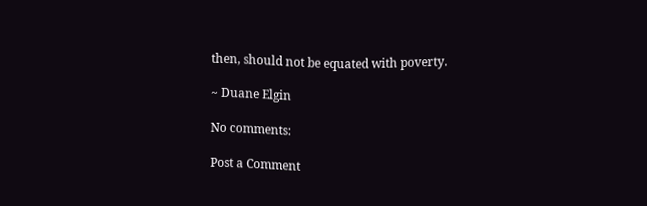then, should not be equated with poverty.

~ Duane Elgin

No comments:

Post a Comment